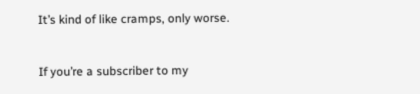It’s kind of like cramps, only worse.


If you’re a subscriber to my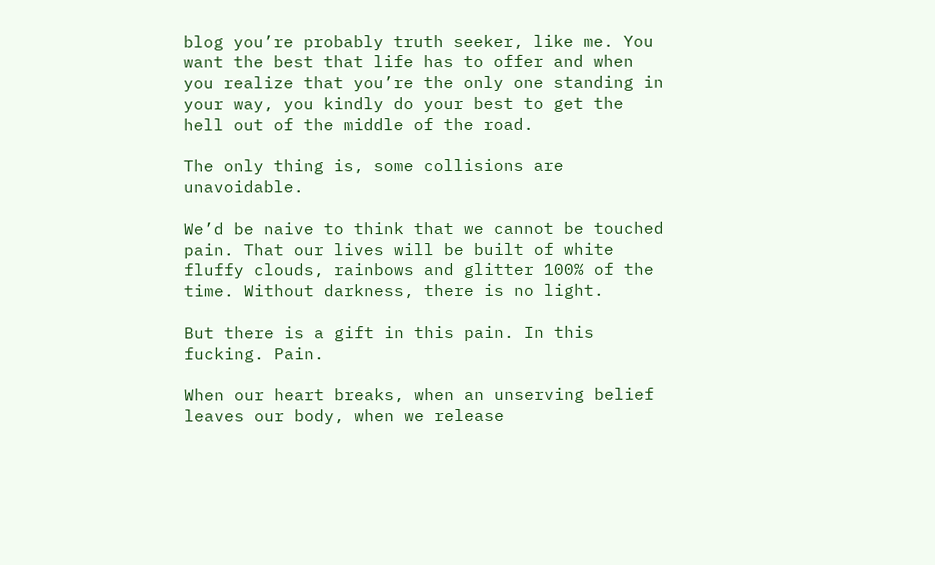blog you’re probably truth seeker, like me. You want the best that life has to offer and when you realize that you’re the only one standing in your way, you kindly do your best to get the hell out of the middle of the road.

The only thing is, some collisions are unavoidable.

We’d be naive to think that we cannot be touched pain. That our lives will be built of white fluffy clouds, rainbows and glitter 100% of the time. Without darkness, there is no light.

But there is a gift in this pain. In this fucking. Pain.

When our heart breaks, when an unserving belief leaves our body, when we release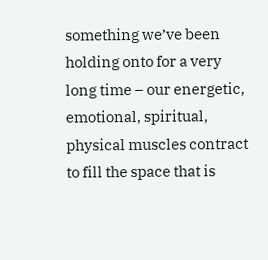something we’ve been holding onto for a very long time – our energetic, emotional, spiritual, physical muscles contract to fill the space that is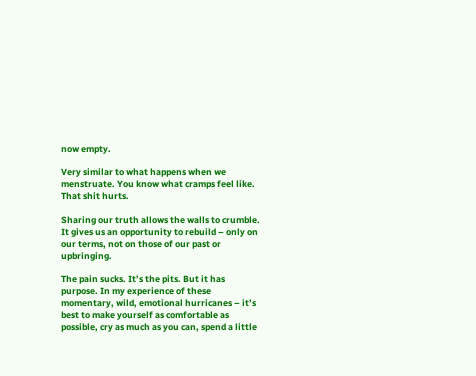now empty.

Very similar to what happens when we menstruate. You know what cramps feel like. That shit hurts.

Sharing our truth allows the walls to crumble. It gives us an opportunity to rebuild – only on our terms, not on those of our past or upbringing.

The pain sucks. It’s the pits. But it has purpose. In my experience of these momentary, wild, emotional hurricanes – it’s best to make yourself as comfortable as possible, cry as much as you can, spend a little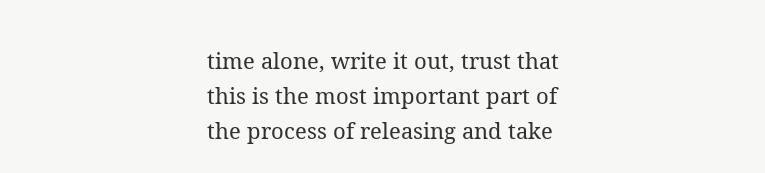time alone, write it out, trust that this is the most important part of the process of releasing and take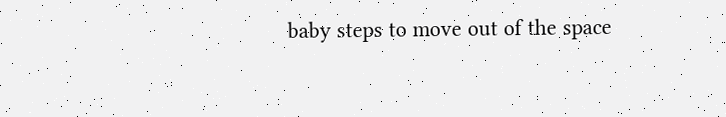baby steps to move out of the space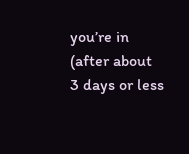you’re in (after about 3 days or less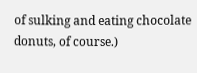of sulking and eating chocolate donuts, of course.)